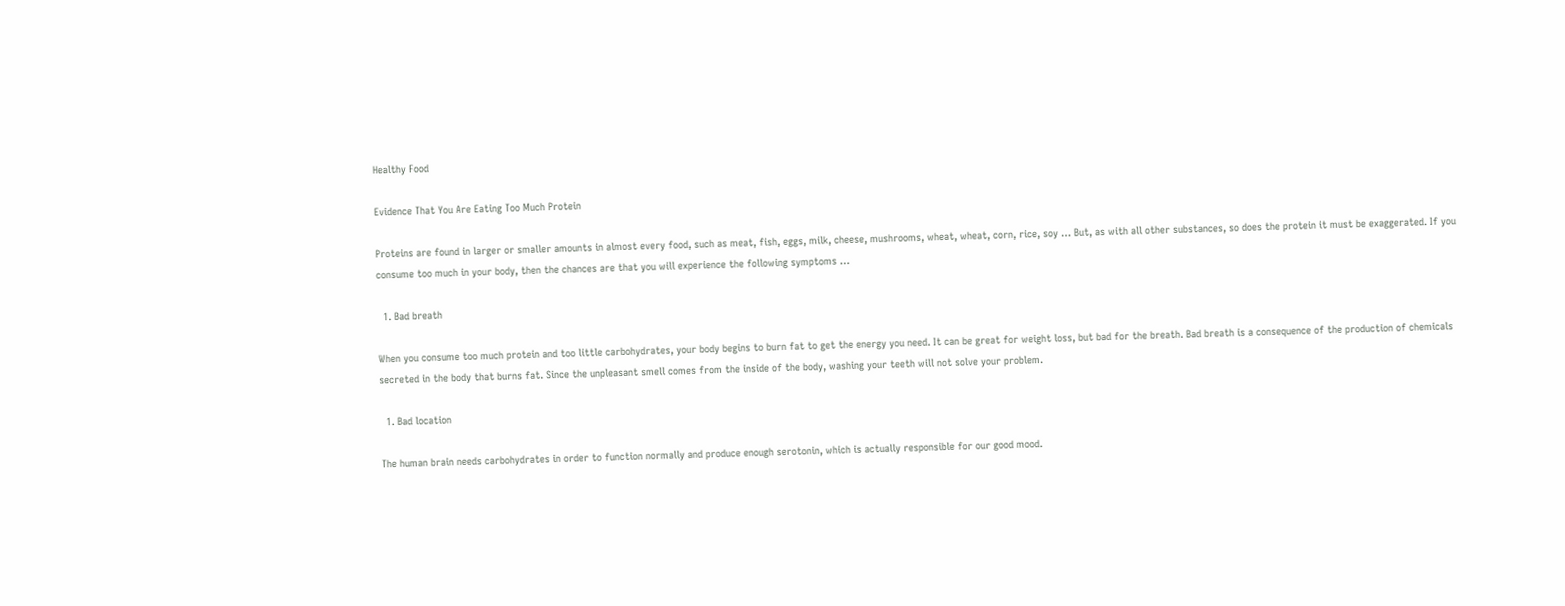Healthy Food

Evidence That You Are Eating Too Much Protein

Proteins are found in larger or smaller amounts in almost every food, such as meat, fish, eggs, milk, cheese, mushrooms, wheat, wheat, corn, rice, soy … But, as with all other substances, so does the protein it must be exaggerated. If you consume too much in your body, then the chances are that you will experience the following symptoms …

  1. Bad breath

When you consume too much protein and too little carbohydrates, your body begins to burn fat to get the energy you need. It can be great for weight loss, but bad for the breath. Bad breath is a consequence of the production of chemicals secreted in the body that burns fat. Since the unpleasant smell comes from the inside of the body, washing your teeth will not solve your problem.

  1. Bad location

The human brain needs carbohydrates in order to function normally and produce enough serotonin, which is actually responsible for our good mood.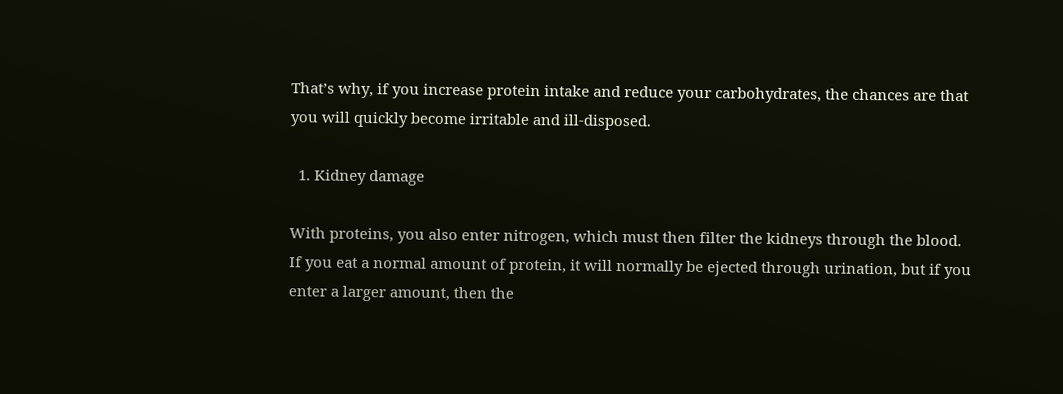That’s why, if you increase protein intake and reduce your carbohydrates, the chances are that you will quickly become irritable and ill-disposed.

  1. Kidney damage

With proteins, you also enter nitrogen, which must then filter the kidneys through the blood. If you eat a normal amount of protein, it will normally be ejected through urination, but if you enter a larger amount, then the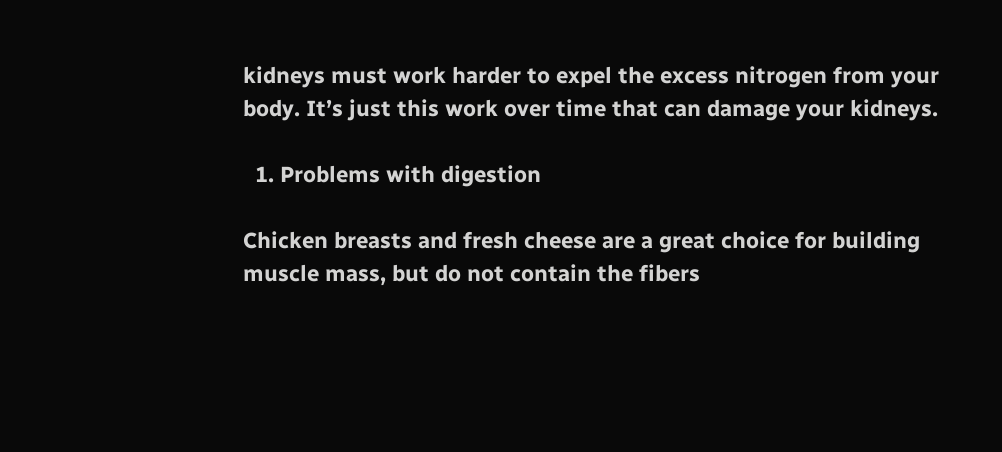kidneys must work harder to expel the excess nitrogen from your body. It’s just this work over time that can damage your kidneys.

  1. Problems with digestion

Chicken breasts and fresh cheese are a great choice for building muscle mass, but do not contain the fibers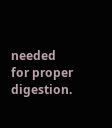needed for proper digestion.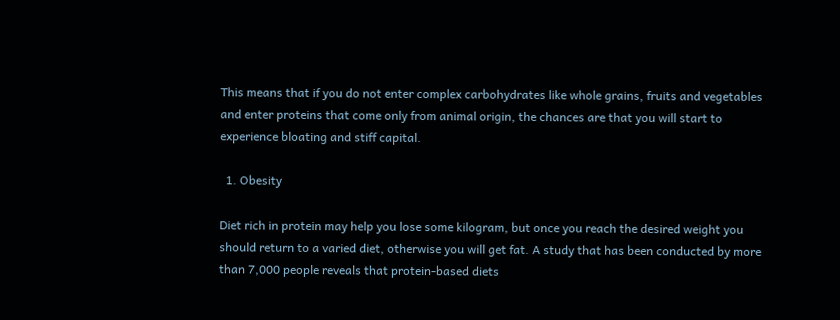This means that if you do not enter complex carbohydrates like whole grains, fruits and vegetables and enter proteins that come only from animal origin, the chances are that you will start to experience bloating and stiff capital.

  1. Obesity

Diet rich in protein may help you lose some kilogram, but once you reach the desired weight you should return to a varied diet, otherwise you will get fat. A study that has been conducted by more than 7,000 people reveals that protein-based diets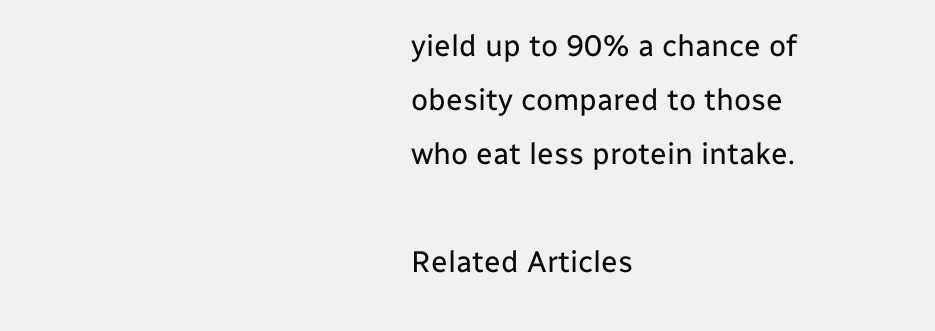yield up to 90% a chance of obesity compared to those who eat less protein intake.

Related Articles